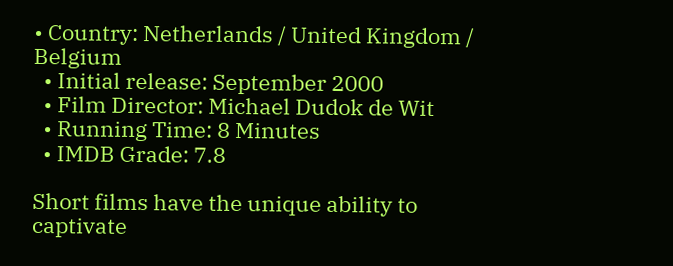• Country: Netherlands / United Kingdom / Belgium
  • Initial release: September 2000
  • Film Director: Michael Dudok de Wit
  • Running Time: 8 Minutes
  • IMDB Grade: 7.8

Short films have the unique ability to captivate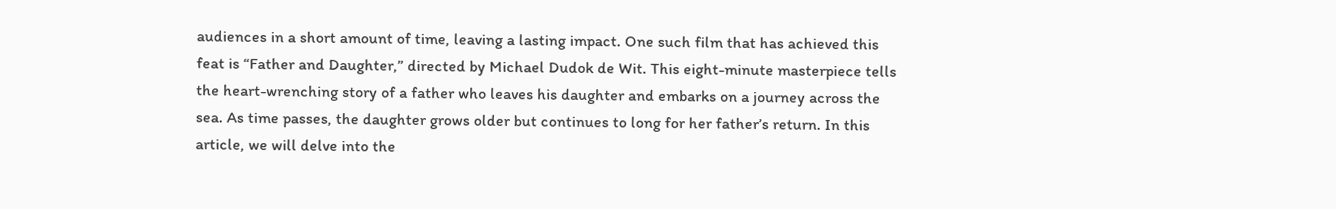audiences in a short amount of time, leaving a lasting impact. One such film that has achieved this feat is “Father and Daughter,” directed by Michael Dudok de Wit. This eight-minute masterpiece tells the heart-wrenching story of a father who leaves his daughter and embarks on a journey across the sea. As time passes, the daughter grows older but continues to long for her father’s return. In this article, we will delve into the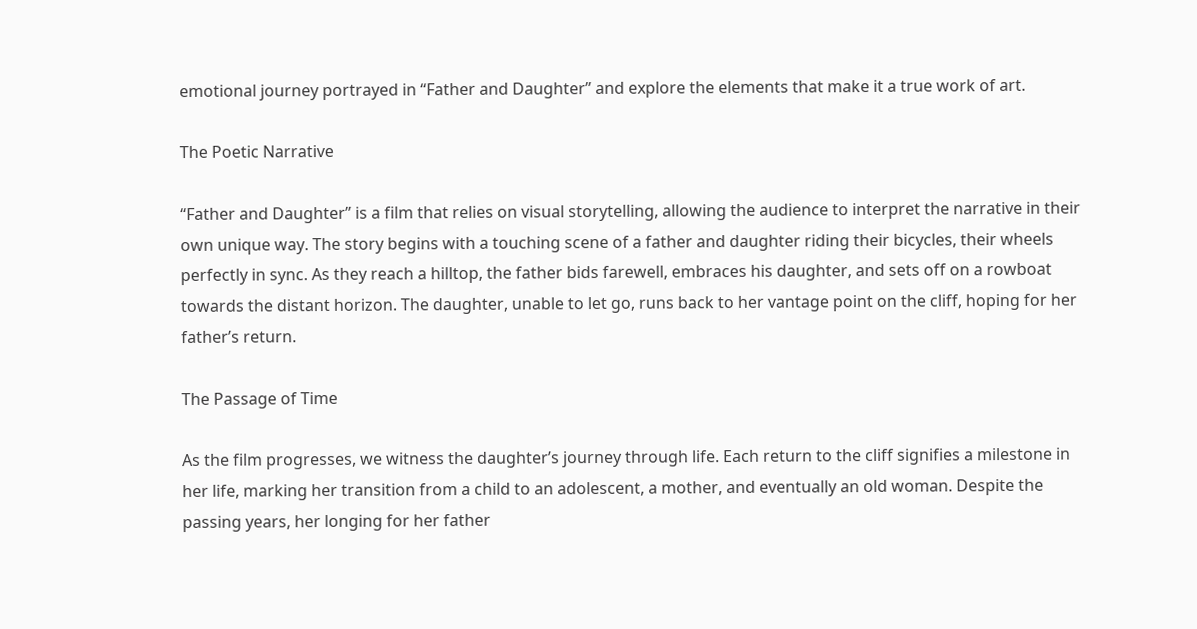emotional journey portrayed in “Father and Daughter” and explore the elements that make it a true work of art.

The Poetic Narrative

“Father and Daughter” is a film that relies on visual storytelling, allowing the audience to interpret the narrative in their own unique way. The story begins with a touching scene of a father and daughter riding their bicycles, their wheels perfectly in sync. As they reach a hilltop, the father bids farewell, embraces his daughter, and sets off on a rowboat towards the distant horizon. The daughter, unable to let go, runs back to her vantage point on the cliff, hoping for her father’s return.

The Passage of Time

As the film progresses, we witness the daughter’s journey through life. Each return to the cliff signifies a milestone in her life, marking her transition from a child to an adolescent, a mother, and eventually an old woman. Despite the passing years, her longing for her father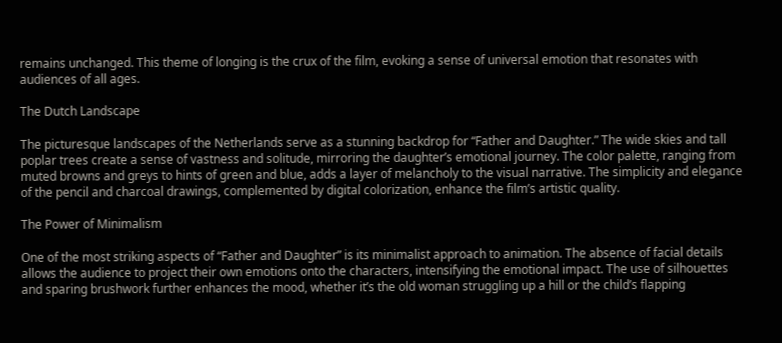remains unchanged. This theme of longing is the crux of the film, evoking a sense of universal emotion that resonates with audiences of all ages.

The Dutch Landscape

The picturesque landscapes of the Netherlands serve as a stunning backdrop for “Father and Daughter.” The wide skies and tall poplar trees create a sense of vastness and solitude, mirroring the daughter’s emotional journey. The color palette, ranging from muted browns and greys to hints of green and blue, adds a layer of melancholy to the visual narrative. The simplicity and elegance of the pencil and charcoal drawings, complemented by digital colorization, enhance the film’s artistic quality.

The Power of Minimalism

One of the most striking aspects of “Father and Daughter” is its minimalist approach to animation. The absence of facial details allows the audience to project their own emotions onto the characters, intensifying the emotional impact. The use of silhouettes and sparing brushwork further enhances the mood, whether it’s the old woman struggling up a hill or the child’s flapping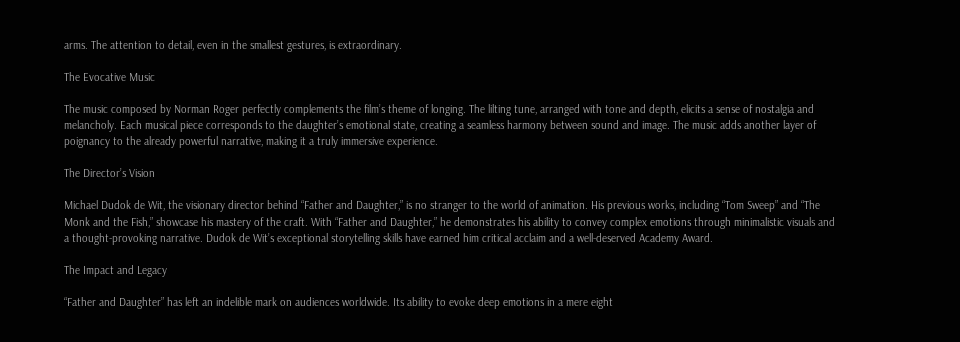arms. The attention to detail, even in the smallest gestures, is extraordinary.

The Evocative Music

The music composed by Norman Roger perfectly complements the film’s theme of longing. The lilting tune, arranged with tone and depth, elicits a sense of nostalgia and melancholy. Each musical piece corresponds to the daughter’s emotional state, creating a seamless harmony between sound and image. The music adds another layer of poignancy to the already powerful narrative, making it a truly immersive experience.

The Director’s Vision

Michael Dudok de Wit, the visionary director behind “Father and Daughter,” is no stranger to the world of animation. His previous works, including “Tom Sweep” and “The Monk and the Fish,” showcase his mastery of the craft. With “Father and Daughter,” he demonstrates his ability to convey complex emotions through minimalistic visuals and a thought-provoking narrative. Dudok de Wit’s exceptional storytelling skills have earned him critical acclaim and a well-deserved Academy Award.

The Impact and Legacy

“Father and Daughter” has left an indelible mark on audiences worldwide. Its ability to evoke deep emotions in a mere eight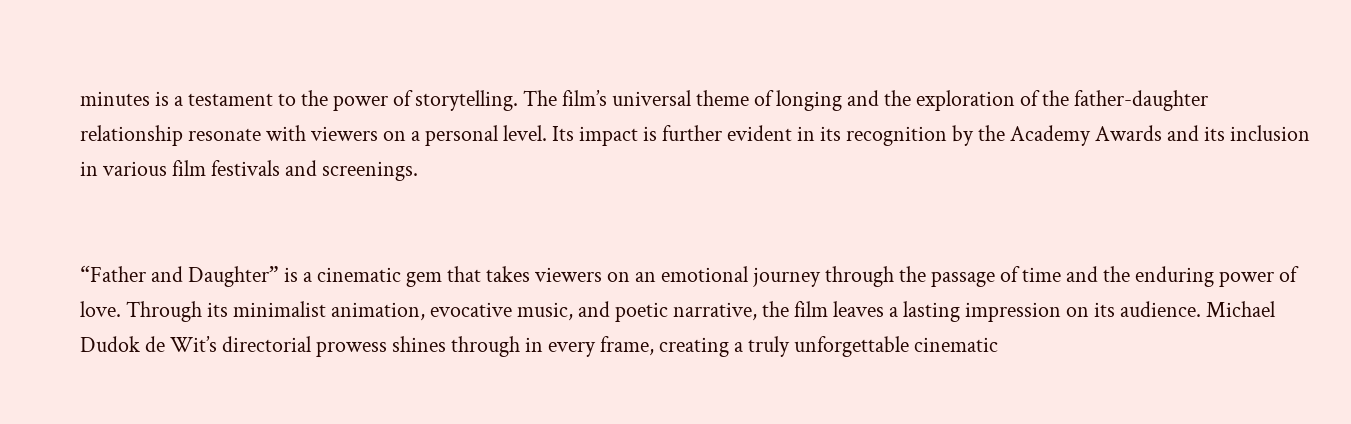minutes is a testament to the power of storytelling. The film’s universal theme of longing and the exploration of the father-daughter relationship resonate with viewers on a personal level. Its impact is further evident in its recognition by the Academy Awards and its inclusion in various film festivals and screenings.


“Father and Daughter” is a cinematic gem that takes viewers on an emotional journey through the passage of time and the enduring power of love. Through its minimalist animation, evocative music, and poetic narrative, the film leaves a lasting impression on its audience. Michael Dudok de Wit’s directorial prowess shines through in every frame, creating a truly unforgettable cinematic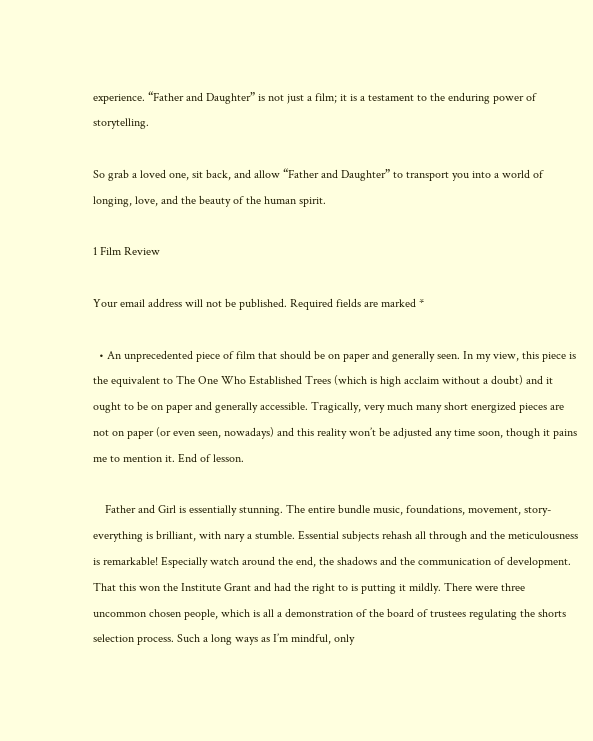experience. “Father and Daughter” is not just a film; it is a testament to the enduring power of storytelling.

So grab a loved one, sit back, and allow “Father and Daughter” to transport you into a world of longing, love, and the beauty of the human spirit.

1 Film Review

Your email address will not be published. Required fields are marked *

  • An unprecedented piece of film that should be on paper and generally seen. In my view, this piece is the equivalent to The One Who Established Trees (which is high acclaim without a doubt) and it ought to be on paper and generally accessible. Tragically, very much many short energized pieces are not on paper (or even seen, nowadays) and this reality won’t be adjusted any time soon, though it pains me to mention it. End of lesson.

    Father and Girl is essentially stunning. The entire bundle music, foundations, movement, story-everything is brilliant, with nary a stumble. Essential subjects rehash all through and the meticulousness is remarkable! Especially watch around the end, the shadows and the communication of development. That this won the Institute Grant and had the right to is putting it mildly. There were three uncommon chosen people, which is all a demonstration of the board of trustees regulating the shorts selection process. Such a long ways as I’m mindful, only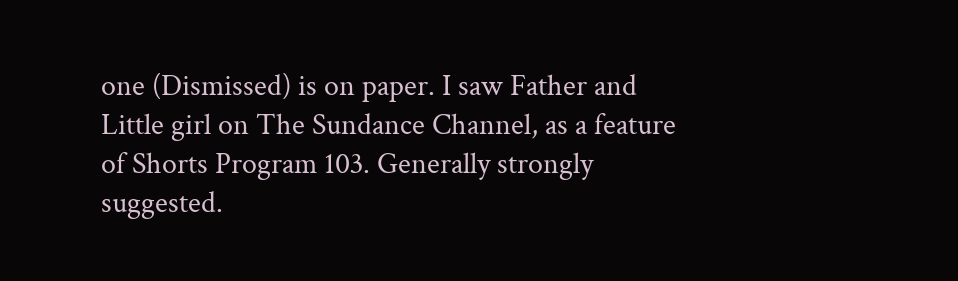one (Dismissed) is on paper. I saw Father and Little girl on The Sundance Channel, as a feature of Shorts Program 103. Generally strongly suggested.